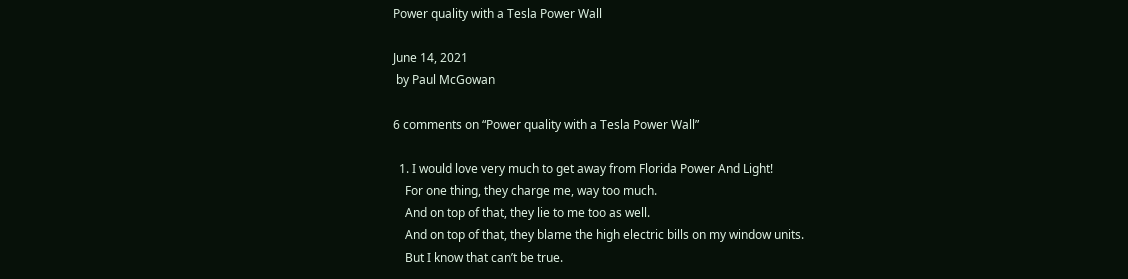Power quality with a Tesla Power Wall

June 14, 2021
 by Paul McGowan

6 comments on “Power quality with a Tesla Power Wall”

  1. I would love very much to get away from Florida Power And Light!
    For one thing, they charge me, way too much.
    And on top of that, they lie to me too as well.
    And on top of that, they blame the high electric bills on my window units.
    But I know that can’t be true.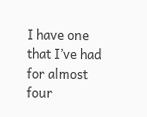I have one that I’ve had for almost four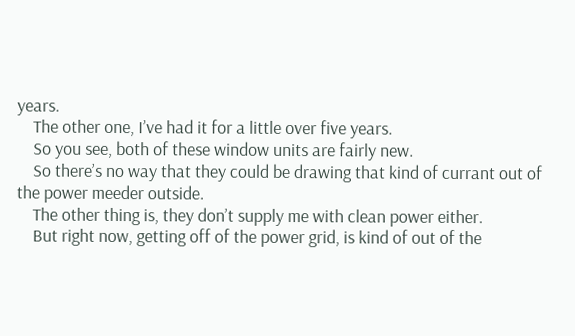years.
    The other one, I’ve had it for a little over five years.
    So you see, both of these window units are fairly new.
    So there’s no way that they could be drawing that kind of currant out of the power meeder outside.
    The other thing is, they don’t supply me with clean power either.
    But right now, getting off of the power grid, is kind of out of the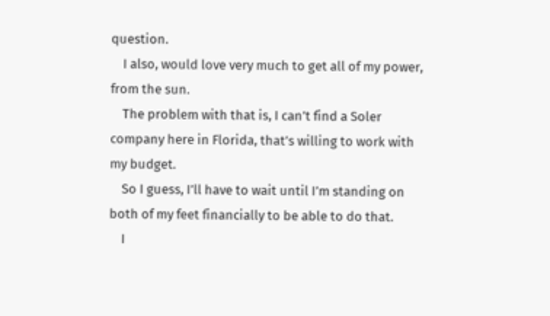question.
    I also, would love very much to get all of my power, from the sun.
    The problem with that is, I can’t find a Soler company here in Florida, that’s willing to work with my budget.
    So I guess, I’ll have to wait until I’m standing on both of my feet financially to be able to do that.
    I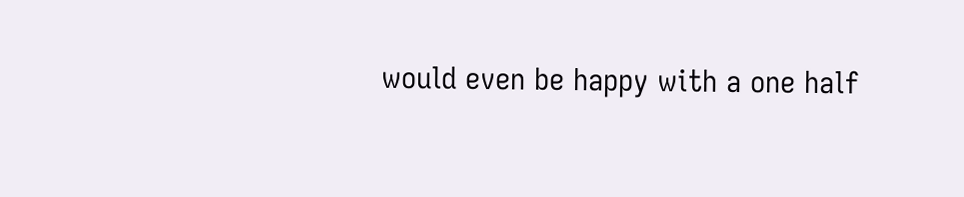would even be happy with a one half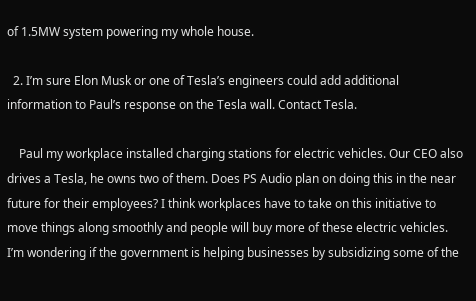of 1.5MW system powering my whole house.

  2. I’m sure Elon Musk or one of Tesla’s engineers could add additional information to Paul’s response on the Tesla wall. Contact Tesla.

    Paul my workplace installed charging stations for electric vehicles. Our CEO also drives a Tesla, he owns two of them. Does PS Audio plan on doing this in the near future for their employees? I think workplaces have to take on this initiative to move things along smoothly and people will buy more of these electric vehicles. I’m wondering if the government is helping businesses by subsidizing some of the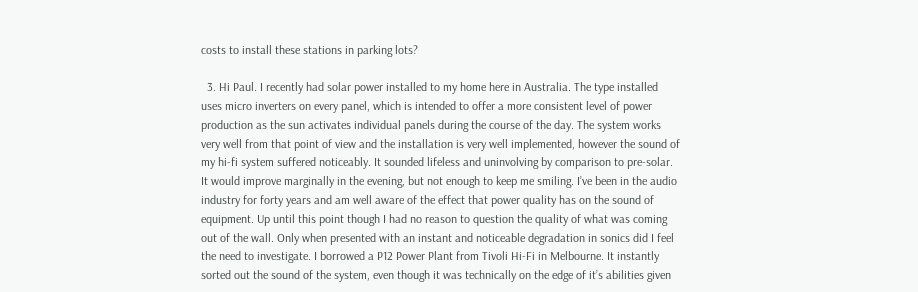costs to install these stations in parking lots?

  3. Hi Paul. I recently had solar power installed to my home here in Australia. The type installed uses micro inverters on every panel, which is intended to offer a more consistent level of power production as the sun activates individual panels during the course of the day. The system works very well from that point of view and the installation is very well implemented, however the sound of my hi-fi system suffered noticeably. It sounded lifeless and uninvolving by comparison to pre-solar. It would improve marginally in the evening, but not enough to keep me smiling. I’ve been in the audio industry for forty years and am well aware of the effect that power quality has on the sound of equipment. Up until this point though I had no reason to question the quality of what was coming out of the wall. Only when presented with an instant and noticeable degradation in sonics did I feel the need to investigate. I borrowed a P12 Power Plant from Tivoli Hi-Fi in Melbourne. It instantly sorted out the sound of the system, even though it was technically on the edge of it’s abilities given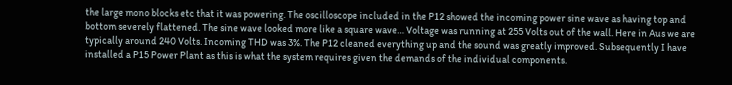the large mono blocks etc that it was powering. The oscilloscope included in the P12 showed the incoming power sine wave as having top and bottom severely flattened. The sine wave looked more like a square wave… Voltage was running at 255 Volts out of the wall. Here in Aus we are typically around 240 Volts. Incoming THD was 3%. The P12 cleaned everything up and the sound was greatly improved. Subsequently I have installed a P15 Power Plant as this is what the system requires given the demands of the individual components.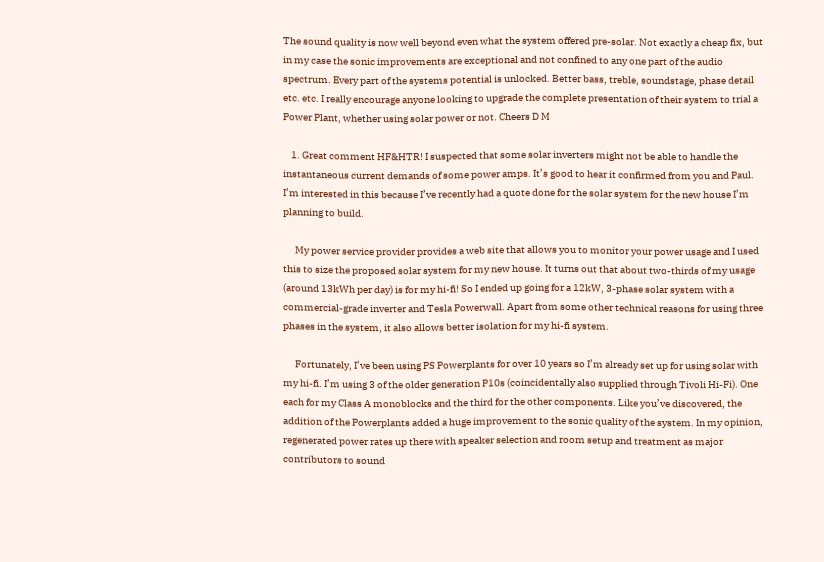The sound quality is now well beyond even what the system offered pre-solar. Not exactly a cheap fix, but in my case the sonic improvements are exceptional and not confined to any one part of the audio spectrum. Every part of the systems potential is unlocked. Better bass, treble, soundstage, phase detail etc. etc. I really encourage anyone looking to upgrade the complete presentation of their system to trial a Power Plant, whether using solar power or not. Cheers D M

    1. Great comment HF&HTR! I suspected that some solar inverters might not be able to handle the instantaneous current demands of some power amps. It’s good to hear it confirmed from you and Paul. I’m interested in this because I’ve recently had a quote done for the solar system for the new house I’m planning to build.

      My power service provider provides a web site that allows you to monitor your power usage and I used this to size the proposed solar system for my new house. It turns out that about two-thirds of my usage (around 13kWh per day) is for my hi-fi! So I ended up going for a 12kW, 3-phase solar system with a commercial-grade inverter and Tesla Powerwall. Apart from some other technical reasons for using three phases in the system, it also allows better isolation for my hi-fi system.

      Fortunately, I’ve been using PS Powerplants for over 10 years so I’m already set up for using solar with my hi-fi. I’m using 3 of the older generation P10s (coincidentally also supplied through Tivoli Hi-Fi). One each for my Class A monoblocks and the third for the other components. Like you’ve discovered, the addition of the Powerplants added a huge improvement to the sonic quality of the system. In my opinion, regenerated power rates up there with speaker selection and room setup and treatment as major contributors to sound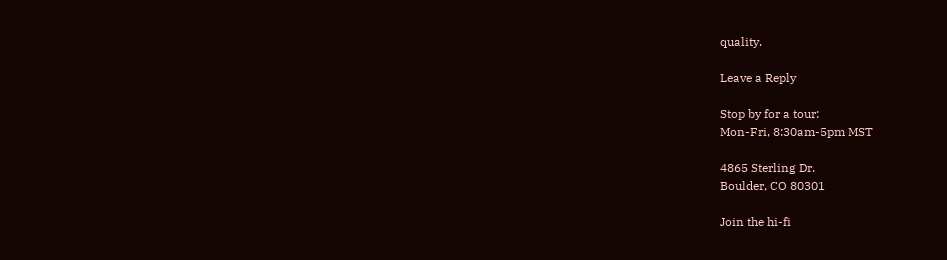quality.

Leave a Reply

Stop by for a tour:
Mon-Fri, 8:30am-5pm MST

4865 Sterling Dr.
Boulder, CO 80301

Join the hi-fi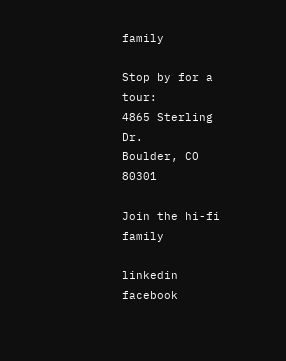family

Stop by for a tour:
4865 Sterling Dr.
Boulder, CO 80301

Join the hi-fi family

linkedin facebook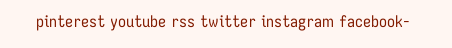pinterest youtube rss twitter instagram facebook-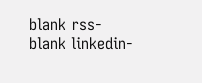blank rss-blank linkedin-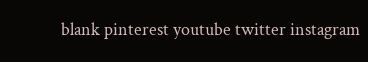blank pinterest youtube twitter instagram